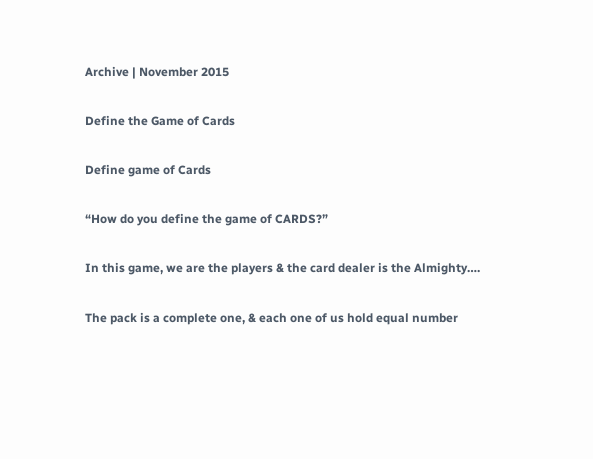Archive | November 2015

Define the Game of Cards

Define game of Cards

“How do you define the game of CARDS?”

In this game, we are the players & the card dealer is the Almighty….

The pack is a complete one, & each one of us hold equal number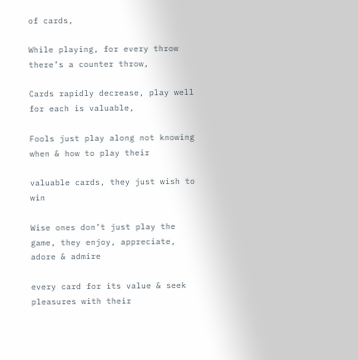of cards,

While playing, for every throw there’s a counter throw,

Cards rapidly decrease, play well for each is valuable,

Fools just play along not knowing when & how to play their

valuable cards, they just wish to win

Wise ones don’t just play the game, they enjoy, appreciate, adore & admire

every card for its value & seek pleasures with their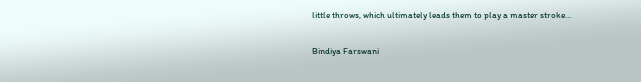little throws, which ultimately leads them to play a master stroke…

Bindiya Farswani